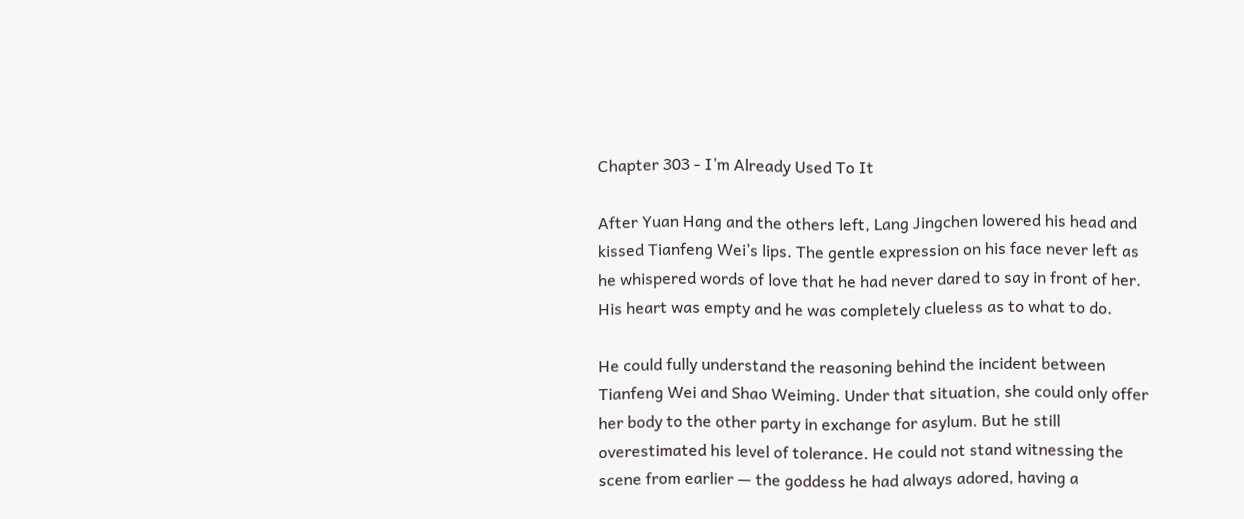Chapter 303 - I’m Already Used To It

After Yuan Hang and the others left, Lang Jingchen lowered his head and kissed Tianfeng Wei’s lips. The gentle expression on his face never left as he whispered words of love that he had never dared to say in front of her. His heart was empty and he was completely clueless as to what to do.

He could fully understand the reasoning behind the incident between Tianfeng Wei and Shao Weiming. Under that situation, she could only offer her body to the other party in exchange for asylum. But he still overestimated his level of tolerance. He could not stand witnessing the scene from earlier — the goddess he had always adored, having a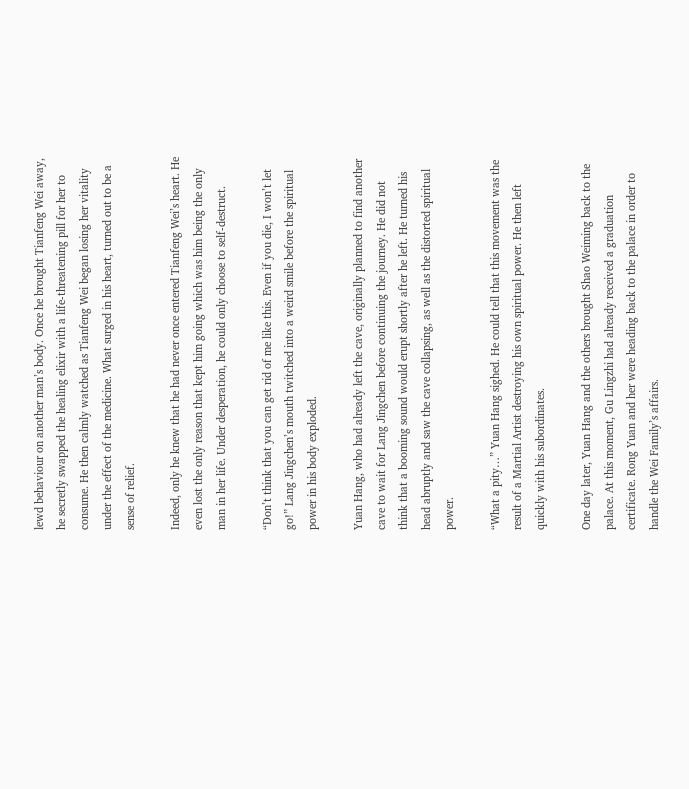lewd behaviour on another man’s body. Once he brought Tianfeng Wei away, he secretly swapped the healing elixir with a life-threatening pill for her to consume. He then calmly watched as Tianfeng Wei began losing her vitality under the effect of the medicine. What surged in his heart, turned out to be a sense of relief.

Indeed, only he knew that he had never once entered Tianfeng Wei’s heart. He even lost the only reason that kept him going which was him being the only man in her life. Under desperation, he could only choose to self-destruct.

“Don’t think that you can get rid of me like this. Even if you die, I won’t let go!” Lang Jingchen’s mouth twitched into a weird smile before the spiritual power in his body exploded.

Yuan Hang, who had already left the cave, originally planned to find another cave to wait for Lang Jingchen before continuing the journey. He did not think that a booming sound would erupt shortly after he left. He turned his head abruptly and saw the cave collapsing, as well as the distorted spiritual power.

“What a pity…” Yuan Hang sighed. He could tell that this movement was the result of a Martial Artist destroying his own spiritual power. He then left quickly with his subordinates.

One day later, Yuan Hang and the others brought Shao Weiming back to the palace. At this moment, Gu Lingzhi had already received a graduation certificate. Rong Yuan and her were heading back to the palace in order to handle the Wei Family’s affairs.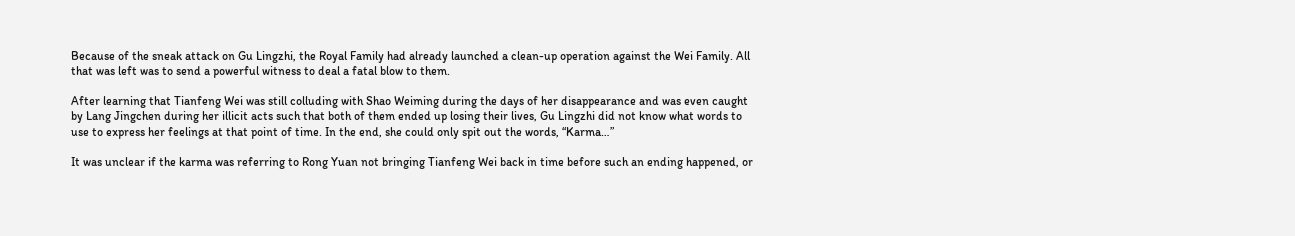Because of the sneak attack on Gu Lingzhi, the Royal Family had already launched a clean-up operation against the Wei Family. All that was left was to send a powerful witness to deal a fatal blow to them.

After learning that Tianfeng Wei was still colluding with Shao Weiming during the days of her disappearance and was even caught by Lang Jingchen during her illicit acts such that both of them ended up losing their lives, Gu Lingzhi did not know what words to use to express her feelings at that point of time. In the end, she could only spit out the words, “Karma…”

It was unclear if the karma was referring to Rong Yuan not bringing Tianfeng Wei back in time before such an ending happened, or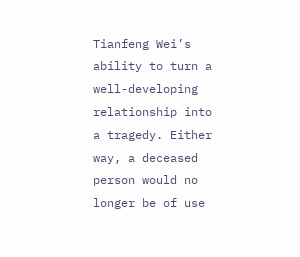Tianfeng Wei’s ability to turn a well-developing relationship into a tragedy. Either way, a deceased person would no longer be of use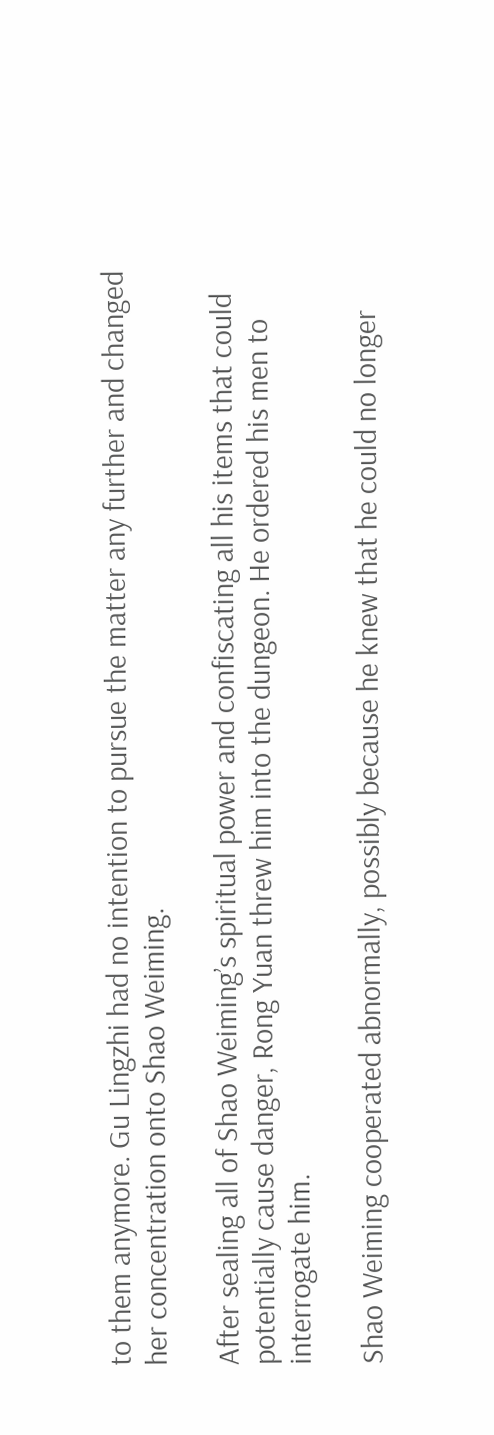to them anymore. Gu Lingzhi had no intention to pursue the matter any further and changed her concentration onto Shao Weiming.

After sealing all of Shao Weiming’s spiritual power and confiscating all his items that could potentially cause danger, Rong Yuan threw him into the dungeon. He ordered his men to interrogate him.

Shao Weiming cooperated abnormally, possibly because he knew that he could no longer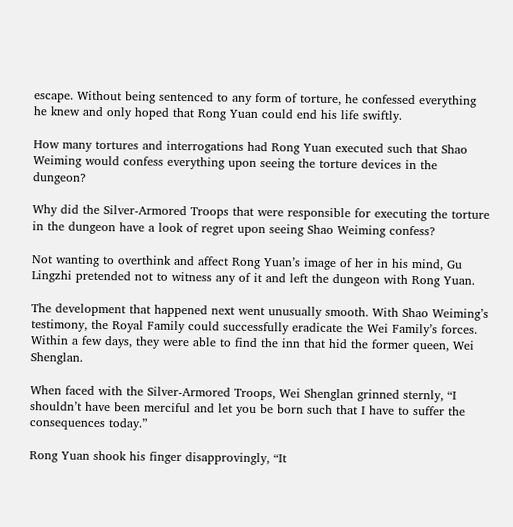escape. Without being sentenced to any form of torture, he confessed everything he knew and only hoped that Rong Yuan could end his life swiftly.

How many tortures and interrogations had Rong Yuan executed such that Shao Weiming would confess everything upon seeing the torture devices in the dungeon?

Why did the Silver-Armored Troops that were responsible for executing the torture in the dungeon have a look of regret upon seeing Shao Weiming confess?

Not wanting to overthink and affect Rong Yuan’s image of her in his mind, Gu Lingzhi pretended not to witness any of it and left the dungeon with Rong Yuan.

The development that happened next went unusually smooth. With Shao Weiming’s testimony, the Royal Family could successfully eradicate the Wei Family’s forces. Within a few days, they were able to find the inn that hid the former queen, Wei Shenglan.

When faced with the Silver-Armored Troops, Wei Shenglan grinned sternly, “I shouldn’t have been merciful and let you be born such that I have to suffer the consequences today.”

Rong Yuan shook his finger disapprovingly, “It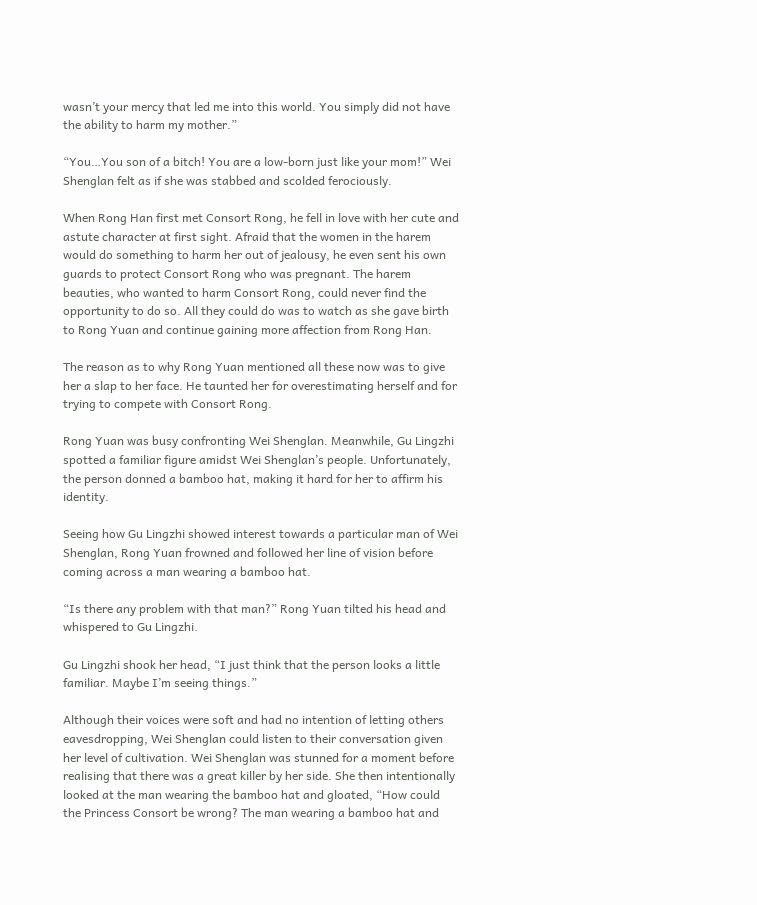wasn’t your mercy that led me into this world. You simply did not have the ability to harm my mother.”

“You…You son of a bitch! You are a low-born just like your mom!” Wei Shenglan felt as if she was stabbed and scolded ferociously.

When Rong Han first met Consort Rong, he fell in love with her cute and astute character at first sight. Afraid that the women in the harem would do something to harm her out of jealousy, he even sent his own guards to protect Consort Rong who was pregnant. The harem beauties, who wanted to harm Consort Rong, could never find the opportunity to do so. All they could do was to watch as she gave birth to Rong Yuan and continue gaining more affection from Rong Han.

The reason as to why Rong Yuan mentioned all these now was to give her a slap to her face. He taunted her for overestimating herself and for trying to compete with Consort Rong.

Rong Yuan was busy confronting Wei Shenglan. Meanwhile, Gu Lingzhi spotted a familiar figure amidst Wei Shenglan’s people. Unfortunately, the person donned a bamboo hat, making it hard for her to affirm his identity.

Seeing how Gu Lingzhi showed interest towards a particular man of Wei Shenglan, Rong Yuan frowned and followed her line of vision before coming across a man wearing a bamboo hat.

“Is there any problem with that man?” Rong Yuan tilted his head and whispered to Gu Lingzhi.

Gu Lingzhi shook her head, “I just think that the person looks a little familiar. Maybe I’m seeing things.”

Although their voices were soft and had no intention of letting others eavesdropping, Wei Shenglan could listen to their conversation given her level of cultivation. Wei Shenglan was stunned for a moment before realising that there was a great killer by her side. She then intentionally looked at the man wearing the bamboo hat and gloated, “How could the Princess Consort be wrong? The man wearing a bamboo hat and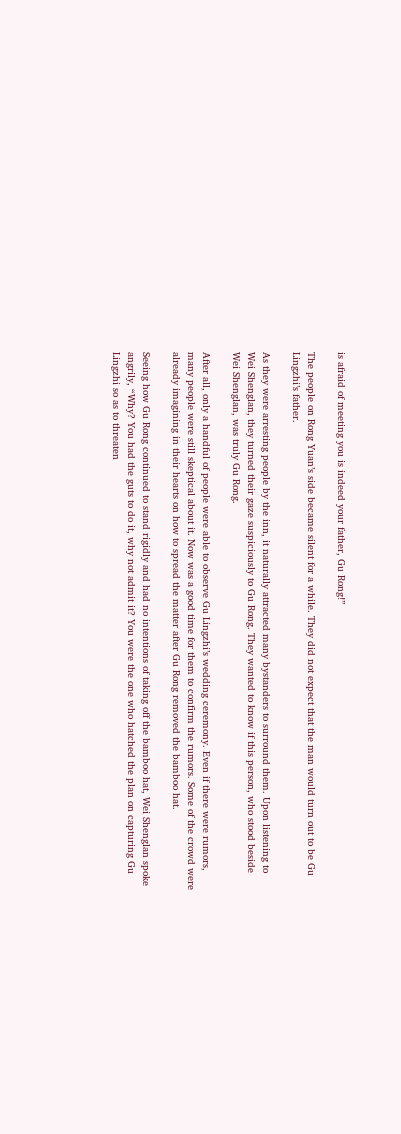is afraid of meeting you is indeed your father, Gu Rong!”

The people on Rong Yuan’s side became silent for a while. They did not expect that the man would turn out to be Gu Lingzhi’s father.

As they were arresting people by the inn, it naturally attracted many bystanders to surround them. Upon listening to Wei Shenglan, they turned their gaze suspiciously to Gu Rong. They wanted to know if this person, who stood beside Wei Shenglan, was truly Gu Rong.

After all, only a handful of people were able to observe Gu Lingzhi’s wedding ceremony. Even if there were rumors, many people were still skeptical about it. Now was a good time for them to confirm the rumors. Some of the crowd were already imagining in their hearts on how to spread the matter after Gu Rong removed the bamboo hat.

Seeing how Gu Rong continued to stand rigidly and had no intentions of taking off the bamboo hat, Wei Shenglan spoke angrily, “Why? You had the guts to do it, why not admit it? You were the one who hatched the plan on capturing Gu Lingzhi so as to threaten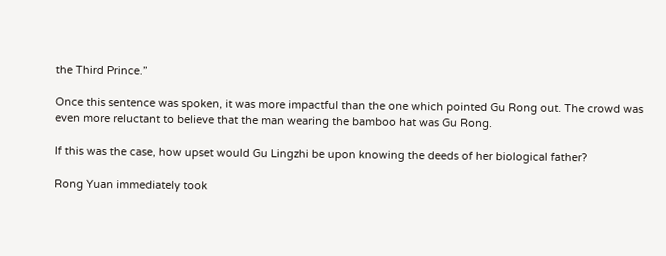the Third Prince.”

Once this sentence was spoken, it was more impactful than the one which pointed Gu Rong out. The crowd was even more reluctant to believe that the man wearing the bamboo hat was Gu Rong.

If this was the case, how upset would Gu Lingzhi be upon knowing the deeds of her biological father?

Rong Yuan immediately took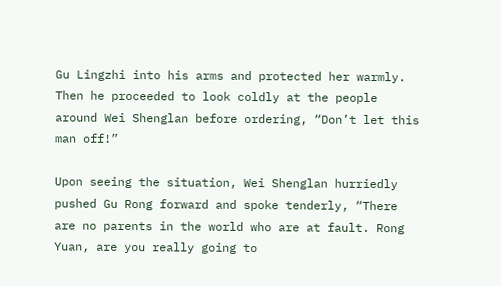Gu Lingzhi into his arms and protected her warmly. Then he proceeded to look coldly at the people around Wei Shenglan before ordering, “Don’t let this man off!”

Upon seeing the situation, Wei Shenglan hurriedly pushed Gu Rong forward and spoke tenderly, “There are no parents in the world who are at fault. Rong Yuan, are you really going to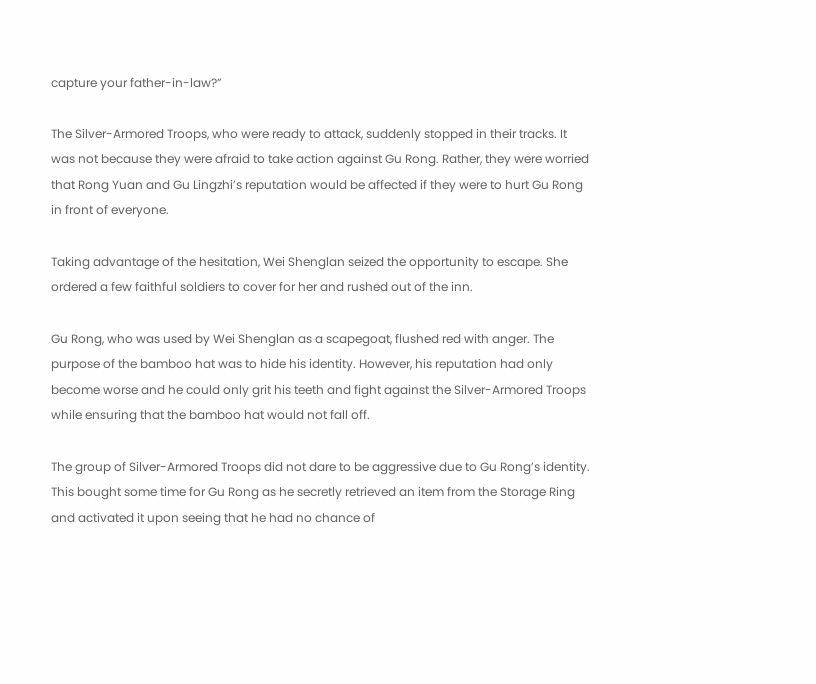capture your father-in-law?”

The Silver-Armored Troops, who were ready to attack, suddenly stopped in their tracks. It was not because they were afraid to take action against Gu Rong. Rather, they were worried that Rong Yuan and Gu Lingzhi’s reputation would be affected if they were to hurt Gu Rong in front of everyone.

Taking advantage of the hesitation, Wei Shenglan seized the opportunity to escape. She ordered a few faithful soldiers to cover for her and rushed out of the inn.

Gu Rong, who was used by Wei Shenglan as a scapegoat, flushed red with anger. The purpose of the bamboo hat was to hide his identity. However, his reputation had only become worse and he could only grit his teeth and fight against the Silver-Armored Troops while ensuring that the bamboo hat would not fall off.

The group of Silver-Armored Troops did not dare to be aggressive due to Gu Rong’s identity. This bought some time for Gu Rong as he secretly retrieved an item from the Storage Ring and activated it upon seeing that he had no chance of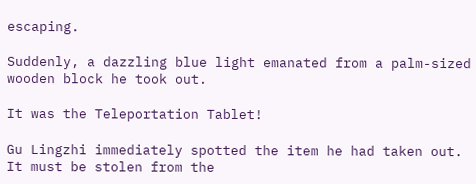escaping.

Suddenly, a dazzling blue light emanated from a palm-sized wooden block he took out.

It was the Teleportation Tablet!

Gu Lingzhi immediately spotted the item he had taken out. It must be stolen from the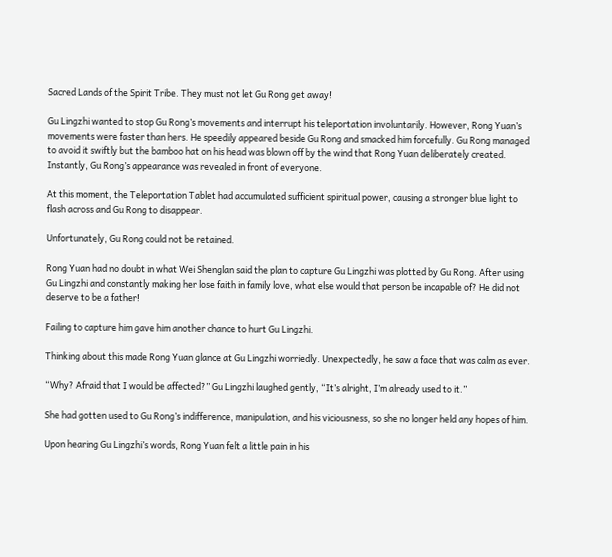Sacred Lands of the Spirit Tribe. They must not let Gu Rong get away!

Gu Lingzhi wanted to stop Gu Rong’s movements and interrupt his teleportation involuntarily. However, Rong Yuan’s movements were faster than hers. He speedily appeared beside Gu Rong and smacked him forcefully. Gu Rong managed to avoid it swiftly but the bamboo hat on his head was blown off by the wind that Rong Yuan deliberately created. Instantly, Gu Rong’s appearance was revealed in front of everyone.

At this moment, the Teleportation Tablet had accumulated sufficient spiritual power, causing a stronger blue light to flash across and Gu Rong to disappear.

Unfortunately, Gu Rong could not be retained.

Rong Yuan had no doubt in what Wei Shenglan said the plan to capture Gu Lingzhi was plotted by Gu Rong. After using Gu Lingzhi and constantly making her lose faith in family love, what else would that person be incapable of? He did not deserve to be a father!

Failing to capture him gave him another chance to hurt Gu Lingzhi.

Thinking about this made Rong Yuan glance at Gu Lingzhi worriedly. Unexpectedly, he saw a face that was calm as ever.

“Why? Afraid that I would be affected?” Gu Lingzhi laughed gently, “It’s alright, I’m already used to it.”

She had gotten used to Gu Rong’s indifference, manipulation, and his viciousness, so she no longer held any hopes of him.

Upon hearing Gu Lingzhi’s words, Rong Yuan felt a little pain in his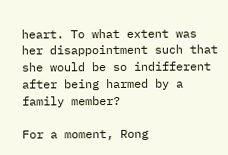heart. To what extent was her disappointment such that she would be so indifferent after being harmed by a family member?

For a moment, Rong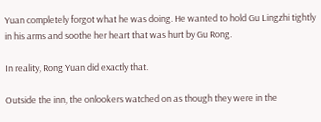Yuan completely forgot what he was doing. He wanted to hold Gu Lingzhi tightly in his arms and soothe her heart that was hurt by Gu Rong.

In reality, Rong Yuan did exactly that.

Outside the inn, the onlookers watched on as though they were in the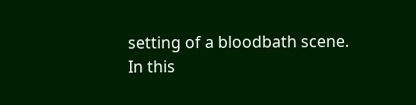setting of a bloodbath scene. In this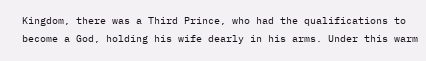Kingdom, there was a Third Prince, who had the qualifications to become a God, holding his wife dearly in his arms. Under this warm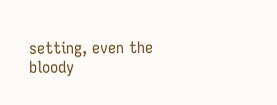setting, even the bloody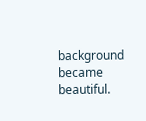background became beautiful.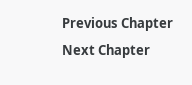Previous Chapter Next Chapter